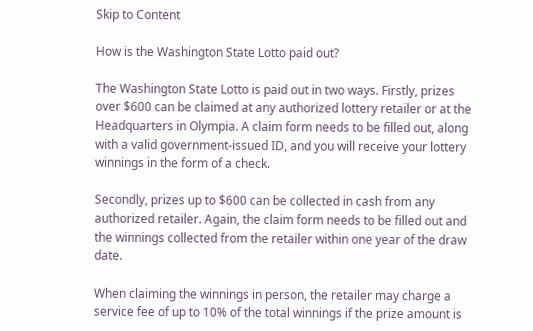Skip to Content

How is the Washington State Lotto paid out?

The Washington State Lotto is paid out in two ways. Firstly, prizes over $600 can be claimed at any authorized lottery retailer or at the Headquarters in Olympia. A claim form needs to be filled out, along with a valid government-issued ID, and you will receive your lottery winnings in the form of a check.

Secondly, prizes up to $600 can be collected in cash from any authorized retailer. Again, the claim form needs to be filled out and the winnings collected from the retailer within one year of the draw date.

When claiming the winnings in person, the retailer may charge a service fee of up to 10% of the total winnings if the prize amount is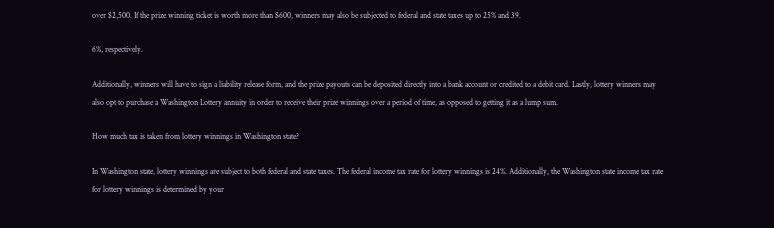over $2,500. If the prize winning ticket is worth more than $600, winners may also be subjected to federal and state taxes up to 25% and 39.

6%, respectively.

Additionally, winners will have to sign a liability release form, and the prize payouts can be deposited directly into a bank account or credited to a debit card. Lastly, lottery winners may also opt to purchase a Washington Lottery annuity in order to receive their prize winnings over a period of time, as opposed to getting it as a lump sum.

How much tax is taken from lottery winnings in Washington state?

In Washington state, lottery winnings are subject to both federal and state taxes. The federal income tax rate for lottery winnings is 24%. Additionally, the Washington state income tax rate for lottery winnings is determined by your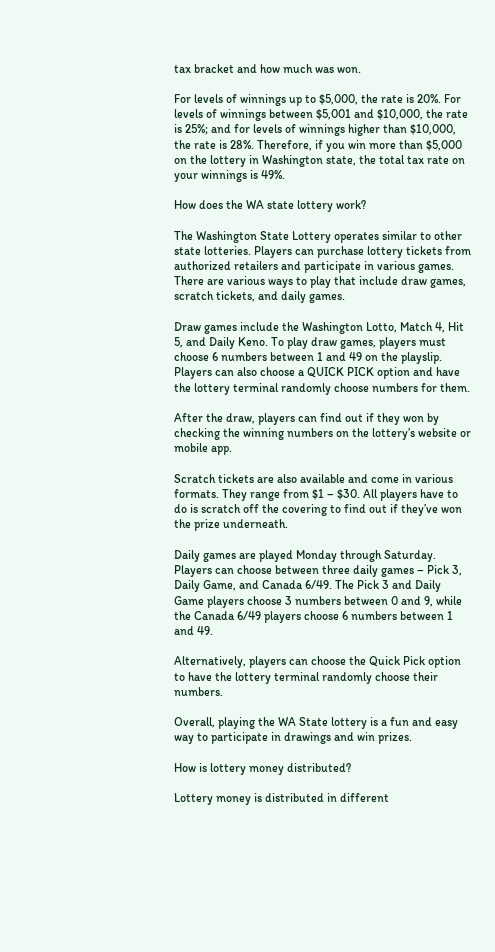tax bracket and how much was won.

For levels of winnings up to $5,000, the rate is 20%. For levels of winnings between $5,001 and $10,000, the rate is 25%; and for levels of winnings higher than $10,000, the rate is 28%. Therefore, if you win more than $5,000 on the lottery in Washington state, the total tax rate on your winnings is 49%.

How does the WA state lottery work?

The Washington State Lottery operates similar to other state lotteries. Players can purchase lottery tickets from authorized retailers and participate in various games. There are various ways to play that include draw games, scratch tickets, and daily games.

Draw games include the Washington Lotto, Match 4, Hit 5, and Daily Keno. To play draw games, players must choose 6 numbers between 1 and 49 on the playslip. Players can also choose a QUICK PICK option and have the lottery terminal randomly choose numbers for them.

After the draw, players can find out if they won by checking the winning numbers on the lottery’s website or mobile app.

Scratch tickets are also available and come in various formats. They range from $1 – $30. All players have to do is scratch off the covering to find out if they’ve won the prize underneath.

Daily games are played Monday through Saturday. Players can choose between three daily games – Pick 3, Daily Game, and Canada 6/49. The Pick 3 and Daily Game players choose 3 numbers between 0 and 9, while the Canada 6/49 players choose 6 numbers between 1 and 49.

Alternatively, players can choose the Quick Pick option to have the lottery terminal randomly choose their numbers.

Overall, playing the WA State lottery is a fun and easy way to participate in drawings and win prizes.

How is lottery money distributed?

Lottery money is distributed in different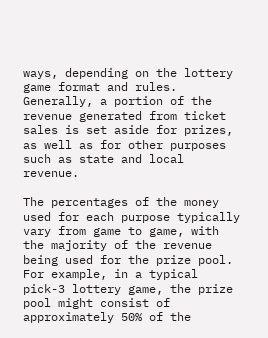ways, depending on the lottery game format and rules. Generally, a portion of the revenue generated from ticket sales is set aside for prizes, as well as for other purposes such as state and local revenue.

The percentages of the money used for each purpose typically vary from game to game, with the majority of the revenue being used for the prize pool. For example, in a typical pick-3 lottery game, the prize pool might consist of approximately 50% of the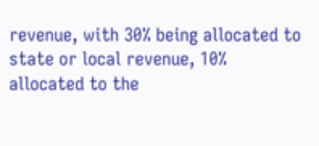revenue, with 30% being allocated to state or local revenue, 10% allocated to the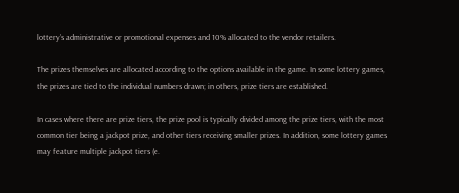lottery’s administrative or promotional expenses and 10% allocated to the vendor retailers.

The prizes themselves are allocated according to the options available in the game. In some lottery games, the prizes are tied to the individual numbers drawn; in others, prize tiers are established.

In cases where there are prize tiers, the prize pool is typically divided among the prize tiers, with the most common tier being a jackpot prize, and other tiers receiving smaller prizes. In addition, some lottery games may feature multiple jackpot tiers (e.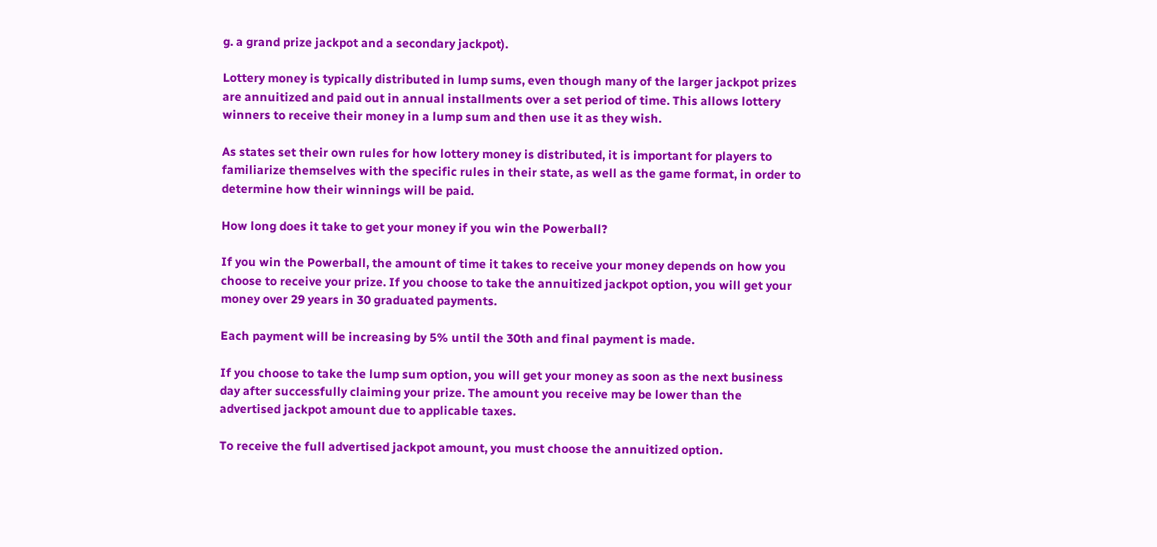g. a grand prize jackpot and a secondary jackpot).

Lottery money is typically distributed in lump sums, even though many of the larger jackpot prizes are annuitized and paid out in annual installments over a set period of time. This allows lottery winners to receive their money in a lump sum and then use it as they wish.

As states set their own rules for how lottery money is distributed, it is important for players to familiarize themselves with the specific rules in their state, as well as the game format, in order to determine how their winnings will be paid.

How long does it take to get your money if you win the Powerball?

If you win the Powerball, the amount of time it takes to receive your money depends on how you choose to receive your prize. If you choose to take the annuitized jackpot option, you will get your money over 29 years in 30 graduated payments.

Each payment will be increasing by 5% until the 30th and final payment is made.

If you choose to take the lump sum option, you will get your money as soon as the next business day after successfully claiming your prize. The amount you receive may be lower than the advertised jackpot amount due to applicable taxes.

To receive the full advertised jackpot amount, you must choose the annuitized option.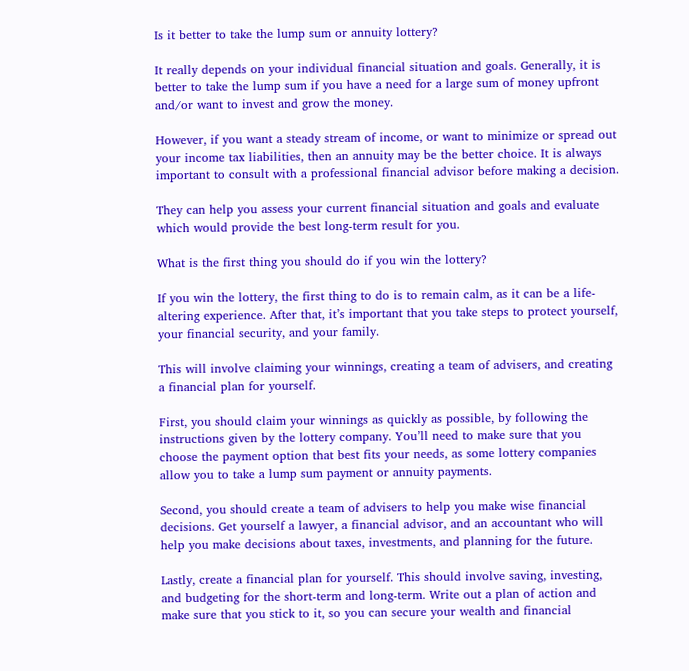Is it better to take the lump sum or annuity lottery?

It really depends on your individual financial situation and goals. Generally, it is better to take the lump sum if you have a need for a large sum of money upfront and/or want to invest and grow the money.

However, if you want a steady stream of income, or want to minimize or spread out your income tax liabilities, then an annuity may be the better choice. It is always important to consult with a professional financial advisor before making a decision.

They can help you assess your current financial situation and goals and evaluate which would provide the best long-term result for you.

What is the first thing you should do if you win the lottery?

If you win the lottery, the first thing to do is to remain calm, as it can be a life-altering experience. After that, it’s important that you take steps to protect yourself, your financial security, and your family.

This will involve claiming your winnings, creating a team of advisers, and creating a financial plan for yourself.

First, you should claim your winnings as quickly as possible, by following the instructions given by the lottery company. You’ll need to make sure that you choose the payment option that best fits your needs, as some lottery companies allow you to take a lump sum payment or annuity payments.

Second, you should create a team of advisers to help you make wise financial decisions. Get yourself a lawyer, a financial advisor, and an accountant who will help you make decisions about taxes, investments, and planning for the future.

Lastly, create a financial plan for yourself. This should involve saving, investing, and budgeting for the short-term and long-term. Write out a plan of action and make sure that you stick to it, so you can secure your wealth and financial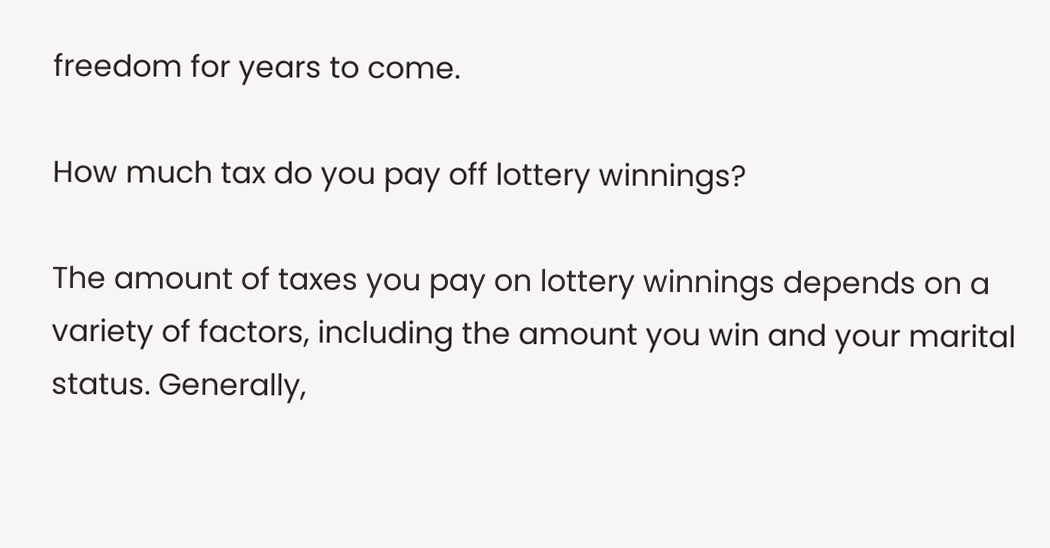freedom for years to come.

How much tax do you pay off lottery winnings?

The amount of taxes you pay on lottery winnings depends on a variety of factors, including the amount you win and your marital status. Generally,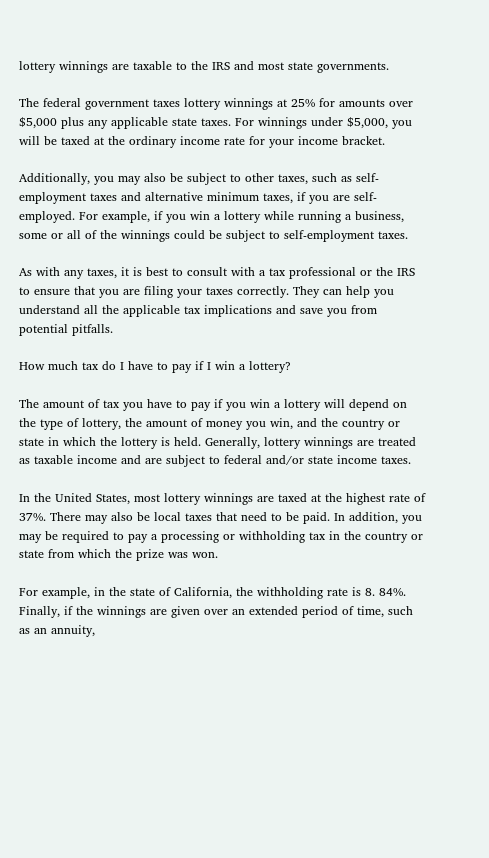lottery winnings are taxable to the IRS and most state governments.

The federal government taxes lottery winnings at 25% for amounts over $5,000 plus any applicable state taxes. For winnings under $5,000, you will be taxed at the ordinary income rate for your income bracket.

Additionally, you may also be subject to other taxes, such as self-employment taxes and alternative minimum taxes, if you are self-employed. For example, if you win a lottery while running a business, some or all of the winnings could be subject to self-employment taxes.

As with any taxes, it is best to consult with a tax professional or the IRS to ensure that you are filing your taxes correctly. They can help you understand all the applicable tax implications and save you from potential pitfalls.

How much tax do I have to pay if I win a lottery?

The amount of tax you have to pay if you win a lottery will depend on the type of lottery, the amount of money you win, and the country or state in which the lottery is held. Generally, lottery winnings are treated as taxable income and are subject to federal and/or state income taxes.

In the United States, most lottery winnings are taxed at the highest rate of 37%. There may also be local taxes that need to be paid. In addition, you may be required to pay a processing or withholding tax in the country or state from which the prize was won.

For example, in the state of California, the withholding rate is 8. 84%. Finally, if the winnings are given over an extended period of time, such as an annuity,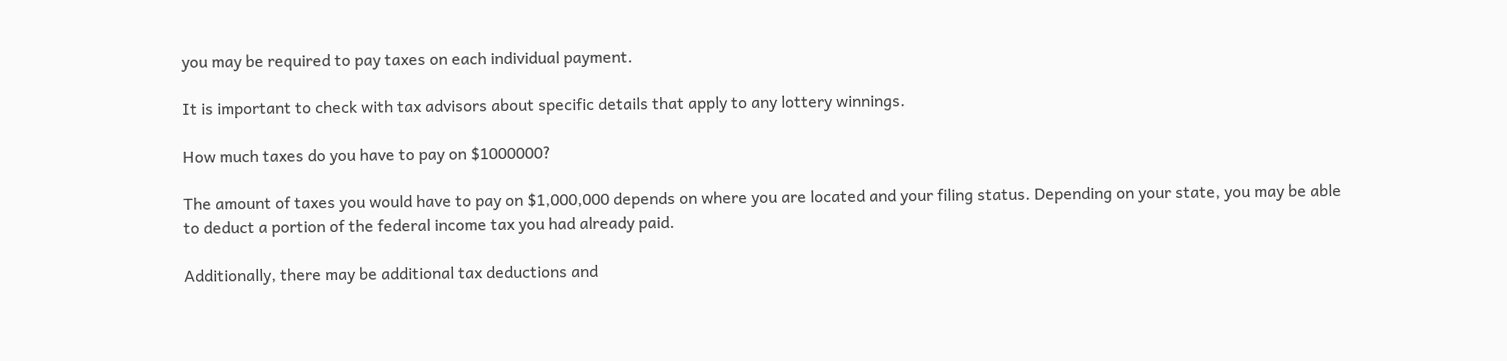you may be required to pay taxes on each individual payment.

It is important to check with tax advisors about specific details that apply to any lottery winnings.

How much taxes do you have to pay on $1000000?

The amount of taxes you would have to pay on $1,000,000 depends on where you are located and your filing status. Depending on your state, you may be able to deduct a portion of the federal income tax you had already paid.

Additionally, there may be additional tax deductions and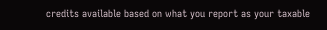credits available based on what you report as your taxable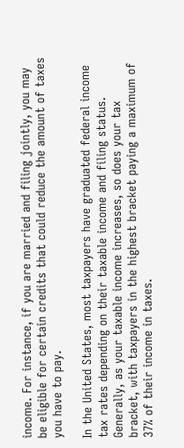income. For instance, if you are married and filing jointly, you may be eligible for certain credits that could reduce the amount of taxes you have to pay.

In the United States, most taxpayers have graduated federal income tax rates depending on their taxable income and filing status. Generally, as your taxable income increases, so does your tax bracket, with taxpayers in the highest bracket paying a maximum of 37% of their income in taxes.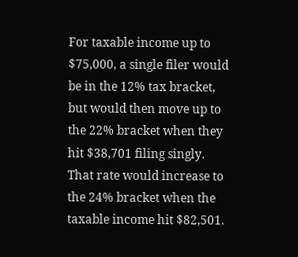For taxable income up to $75,000, a single filer would be in the 12% tax bracket, but would then move up to the 22% bracket when they hit $38,701 filing singly. That rate would increase to the 24% bracket when the taxable income hit $82,501.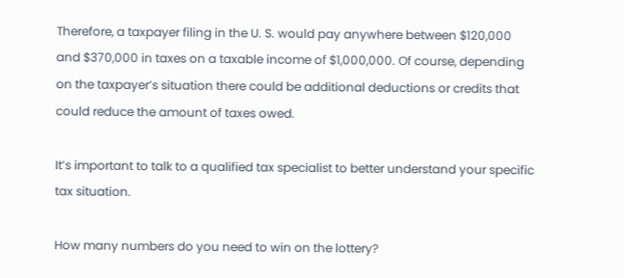Therefore, a taxpayer filing in the U. S. would pay anywhere between $120,000 and $370,000 in taxes on a taxable income of $1,000,000. Of course, depending on the taxpayer’s situation there could be additional deductions or credits that could reduce the amount of taxes owed.

It’s important to talk to a qualified tax specialist to better understand your specific tax situation.

How many numbers do you need to win on the lottery?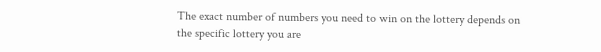The exact number of numbers you need to win on the lottery depends on the specific lottery you are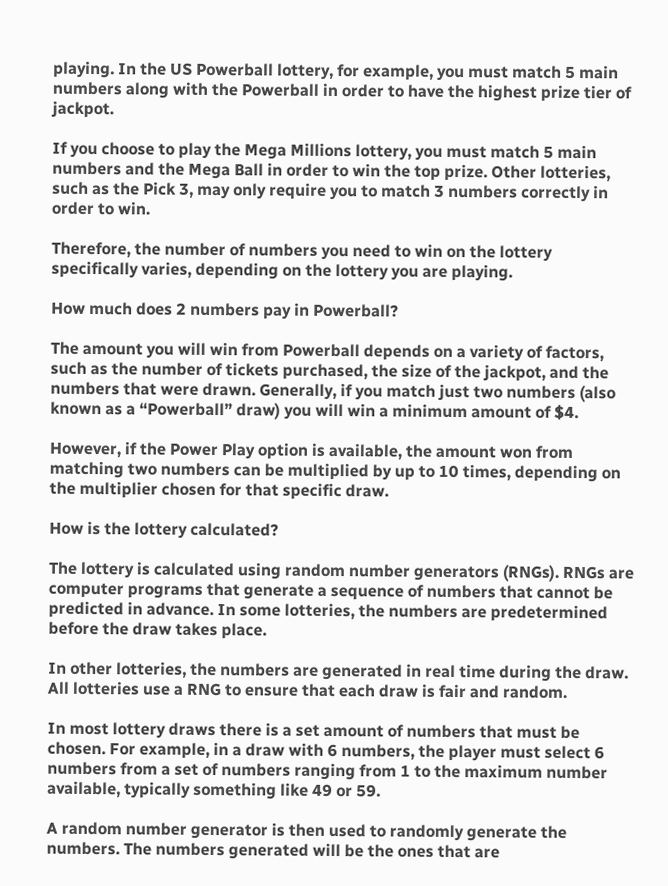playing. In the US Powerball lottery, for example, you must match 5 main numbers along with the Powerball in order to have the highest prize tier of jackpot.

If you choose to play the Mega Millions lottery, you must match 5 main numbers and the Mega Ball in order to win the top prize. Other lotteries, such as the Pick 3, may only require you to match 3 numbers correctly in order to win.

Therefore, the number of numbers you need to win on the lottery specifically varies, depending on the lottery you are playing.

How much does 2 numbers pay in Powerball?

The amount you will win from Powerball depends on a variety of factors, such as the number of tickets purchased, the size of the jackpot, and the numbers that were drawn. Generally, if you match just two numbers (also known as a “Powerball” draw) you will win a minimum amount of $4.

However, if the Power Play option is available, the amount won from matching two numbers can be multiplied by up to 10 times, depending on the multiplier chosen for that specific draw.

How is the lottery calculated?

The lottery is calculated using random number generators (RNGs). RNGs are computer programs that generate a sequence of numbers that cannot be predicted in advance. In some lotteries, the numbers are predetermined before the draw takes place.

In other lotteries, the numbers are generated in real time during the draw. All lotteries use a RNG to ensure that each draw is fair and random.

In most lottery draws there is a set amount of numbers that must be chosen. For example, in a draw with 6 numbers, the player must select 6 numbers from a set of numbers ranging from 1 to the maximum number available, typically something like 49 or 59.

A random number generator is then used to randomly generate the numbers. The numbers generated will be the ones that are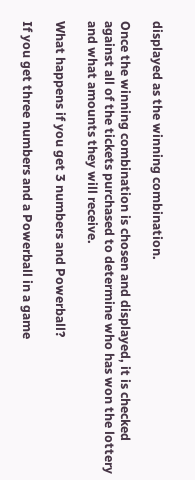displayed as the winning combination.

Once the winning combination is chosen and displayed, it is checked against all of the tickets purchased to determine who has won the lottery and what amounts they will receive.

What happens if you get 3 numbers and Powerball?

If you get three numbers and a Powerball in a game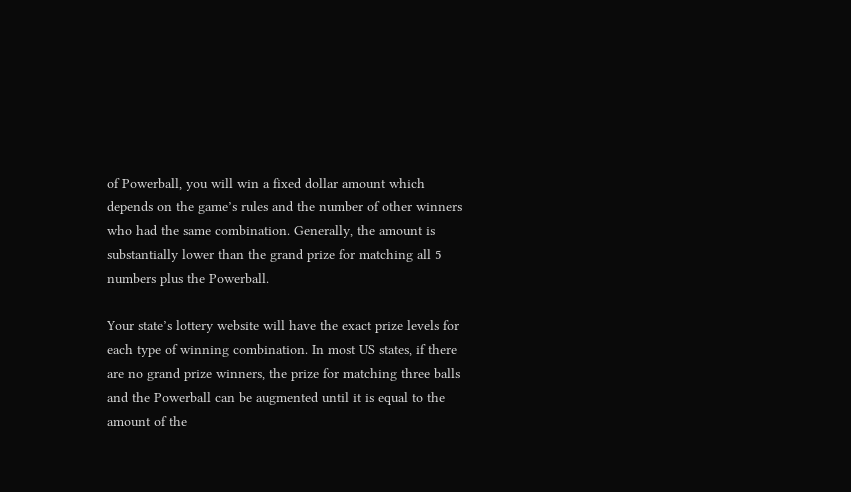of Powerball, you will win a fixed dollar amount which depends on the game’s rules and the number of other winners who had the same combination. Generally, the amount is substantially lower than the grand prize for matching all 5 numbers plus the Powerball.

Your state’s lottery website will have the exact prize levels for each type of winning combination. In most US states, if there are no grand prize winners, the prize for matching three balls and the Powerball can be augmented until it is equal to the amount of the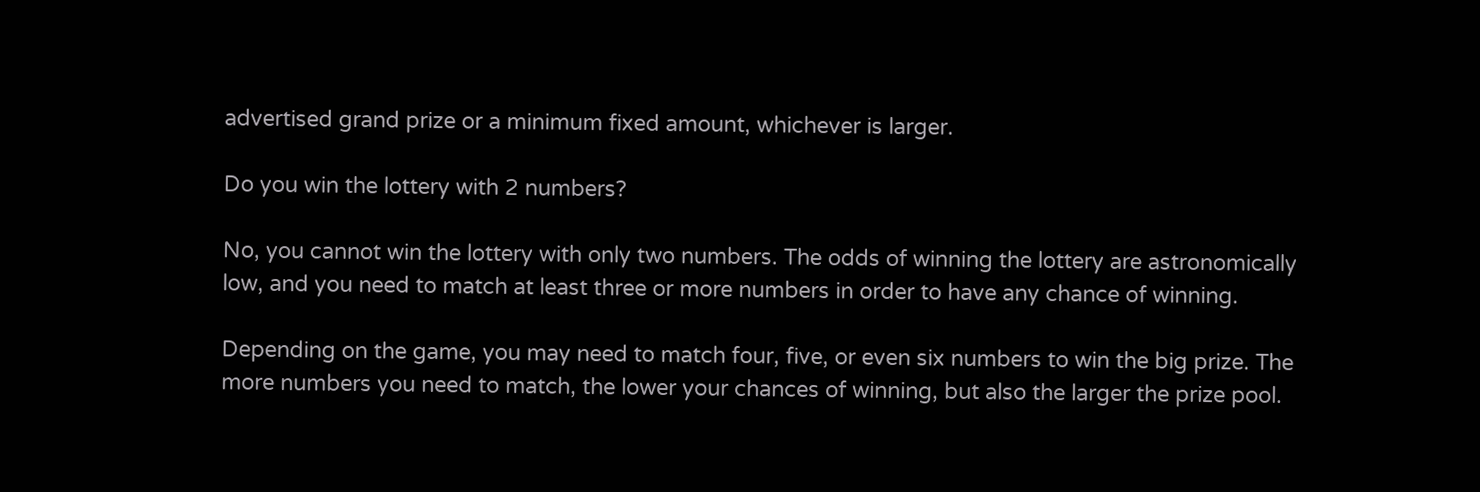advertised grand prize or a minimum fixed amount, whichever is larger.

Do you win the lottery with 2 numbers?

No, you cannot win the lottery with only two numbers. The odds of winning the lottery are astronomically low, and you need to match at least three or more numbers in order to have any chance of winning.

Depending on the game, you may need to match four, five, or even six numbers to win the big prize. The more numbers you need to match, the lower your chances of winning, but also the larger the prize pool.